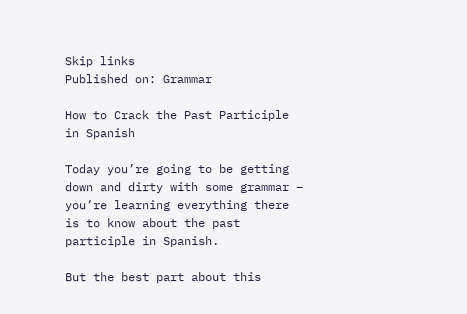Skip links
Published on: Grammar

How to Crack the Past Participle in Spanish

Today you’re going to be getting down and dirty with some grammar – you’re learning everything there is to know about the past participle in Spanish.

But the best part about this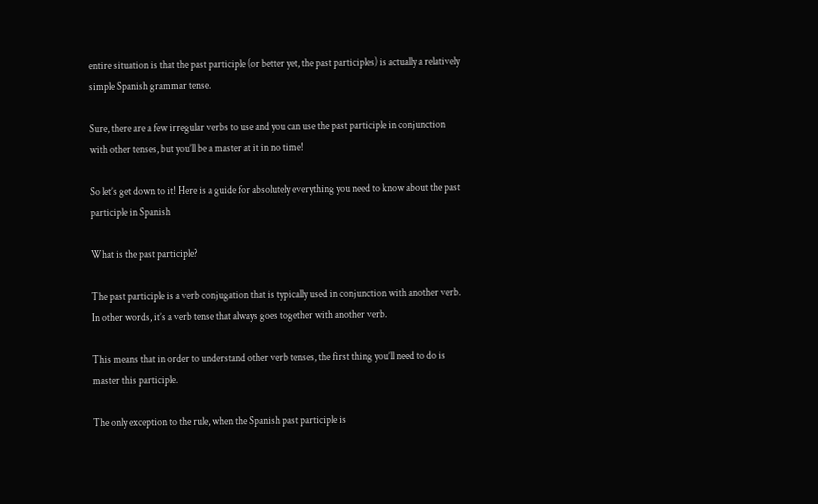entire situation is that the past participle (or better yet, the past participles) is actually a relatively simple Spanish grammar tense.

Sure, there are a few irregular verbs to use and you can use the past participle in conjunction with other tenses, but you’ll be a master at it in no time!

So let’s get down to it! Here is a guide for absolutely everything you need to know about the past participle in Spanish

What is the past participle?

The past participle is a verb conjugation that is typically used in conjunction with another verb. In other words, it’s a verb tense that always goes together with another verb.

This means that in order to understand other verb tenses, the first thing you’ll need to do is master this participle.

The only exception to the rule, when the Spanish past participle is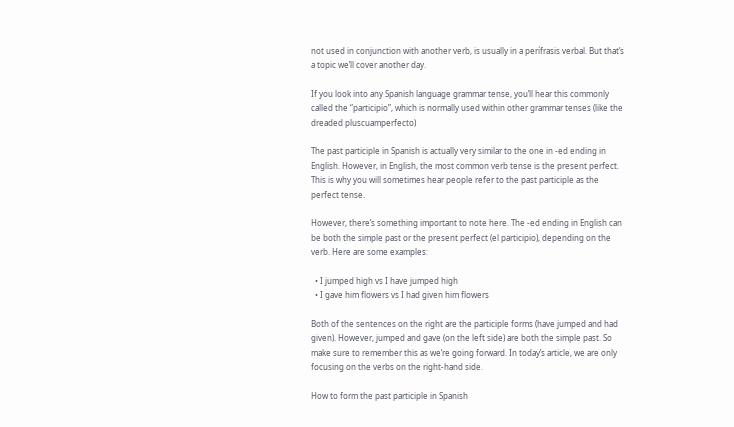not used in conjunction with another verb, is usually in a perífrasis verbal. But that’s a topic we’ll cover another day.

If you look into any Spanish language grammar tense, you’ll hear this commonly called the “participio”, which is normally used within other grammar tenses (like the dreaded pluscuamperfecto)

The past participle in Spanish is actually very similar to the one in -ed ending in English. However, in English, the most common verb tense is the present perfect. This is why you will sometimes hear people refer to the past participle as the perfect tense.

However, there’s something important to note here. The -ed ending in English can be both the simple past or the present perfect (el participio), depending on the verb. Here are some examples:

  • I jumped high vs I have jumped high
  • I gave him flowers vs I had given him flowers

Both of the sentences on the right are the participle forms (have jumped and had given). However, jumped and gave (on the left side) are both the simple past. So make sure to remember this as we’re going forward. In today’s article, we are only focusing on the verbs on the right-hand side.

How to form the past participle in Spanish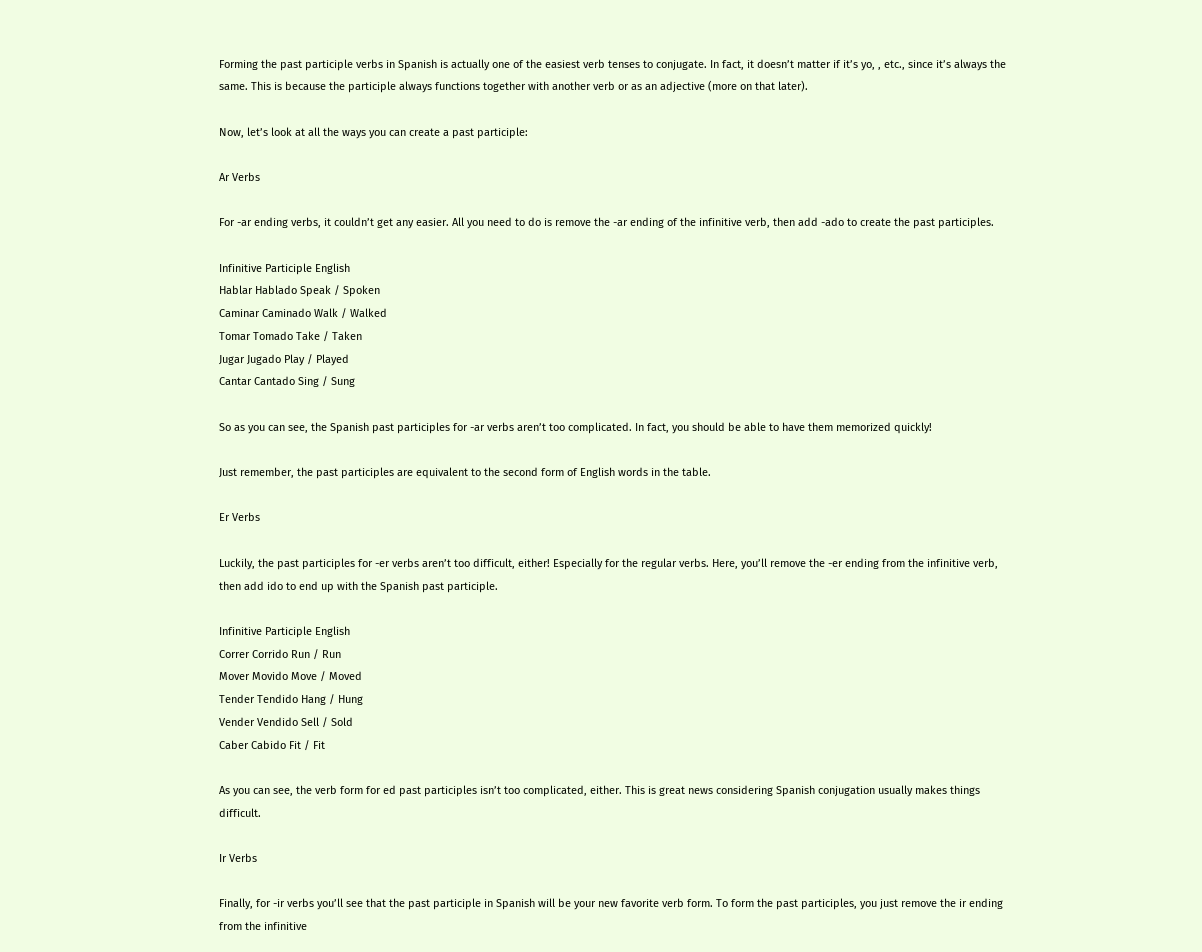Forming the past participle verbs in Spanish is actually one of the easiest verb tenses to conjugate. In fact, it doesn’t matter if it’s yo, , etc., since it’s always the same. This is because the participle always functions together with another verb or as an adjective (more on that later).

Now, let’s look at all the ways you can create a past participle:

Ar Verbs

For -ar ending verbs, it couldn’t get any easier. All you need to do is remove the -ar ending of the infinitive verb, then add -ado to create the past participles.

Infinitive Participle English
Hablar Hablado Speak / Spoken
Caminar Caminado Walk / Walked
Tomar Tomado Take / Taken
Jugar Jugado Play / Played
Cantar Cantado Sing / Sung

So as you can see, the Spanish past participles for -ar verbs aren’t too complicated. In fact, you should be able to have them memorized quickly!

Just remember, the past participles are equivalent to the second form of English words in the table.

Er Verbs

Luckily, the past participles for -er verbs aren’t too difficult, either! Especially for the regular verbs. Here, you’ll remove the -er ending from the infinitive verb, then add ido to end up with the Spanish past participle.

Infinitive Participle English
Correr Corrido Run / Run
Mover Movido Move / Moved
Tender Tendido Hang / Hung
Vender Vendido Sell / Sold
Caber Cabido Fit / Fit

As you can see, the verb form for ed past participles isn’t too complicated, either. This is great news considering Spanish conjugation usually makes things difficult.

Ir Verbs

Finally, for -ir verbs you’ll see that the past participle in Spanish will be your new favorite verb form. To form the past participles, you just remove the ir ending from the infinitive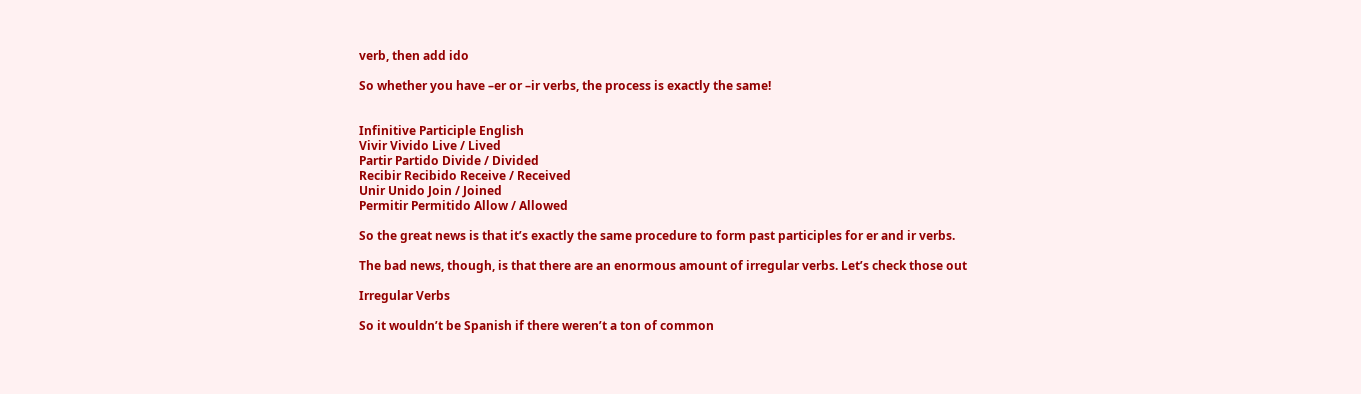verb, then add ido

So whether you have –er or –ir verbs, the process is exactly the same!


Infinitive Participle English
Vivir Vivido Live / Lived
Partir Partido Divide / Divided
Recibir Recibido Receive / Received
Unir Unido Join / Joined
Permitir Permitido Allow / Allowed

So the great news is that it’s exactly the same procedure to form past participles for er and ir verbs.

The bad news, though, is that there are an enormous amount of irregular verbs. Let’s check those out

Irregular Verbs

So it wouldn’t be Spanish if there weren’t a ton of common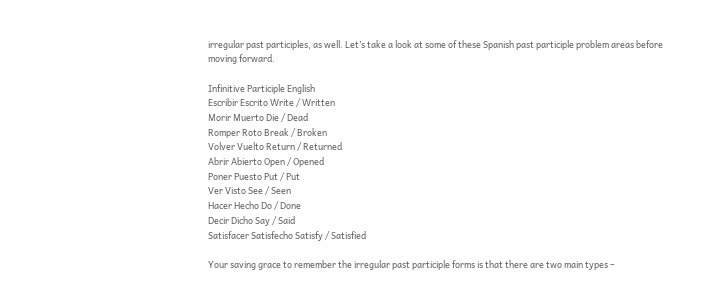irregular past participles, as well. Let’s take a look at some of these Spanish past participle problem areas before moving forward.

Infinitive Participle English
Escribir Escrito Write / Written
Morir Muerto Die / Dead
Romper Roto Break / Broken
Volver Vuelto Return / Returned
Abrir Abierto Open / Opened
Poner Puesto Put / Put
Ver Visto See / Seen
Hacer Hecho Do / Done
Decir Dicho Say / Said
Satisfacer Satisfecho Satisfy / Satisfied

Your saving grace to remember the irregular past participle forms is that there are two main types –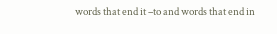words that end it –to and words that end in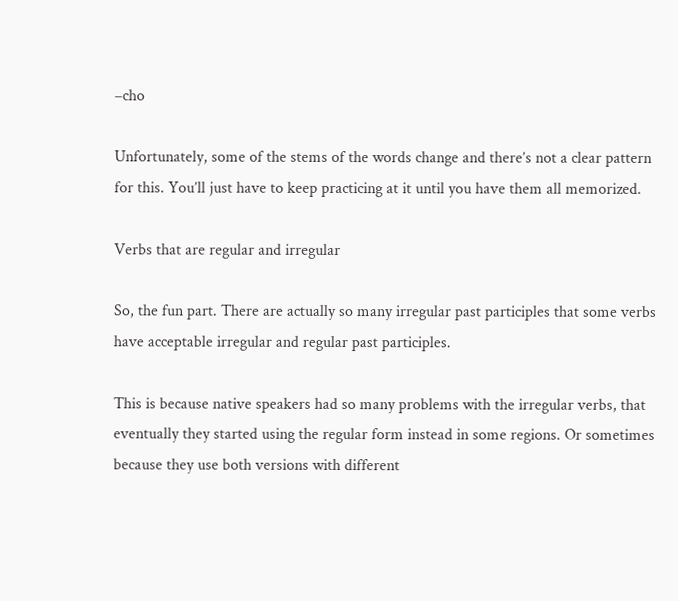–cho

Unfortunately, some of the stems of the words change and there’s not a clear pattern for this. You’ll just have to keep practicing at it until you have them all memorized.

Verbs that are regular and irregular

So, the fun part. There are actually so many irregular past participles that some verbs have acceptable irregular and regular past participles.

This is because native speakers had so many problems with the irregular verbs, that eventually they started using the regular form instead in some regions. Or sometimes because they use both versions with different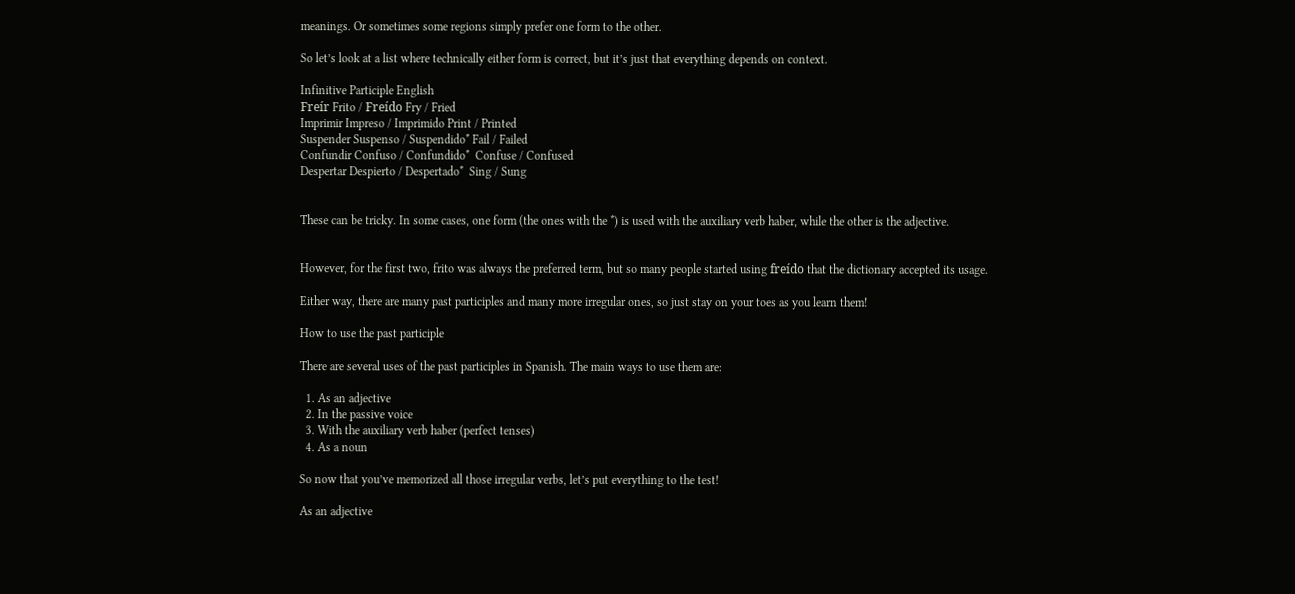meanings. Or sometimes some regions simply prefer one form to the other.

So let’s look at a list where technically either form is correct, but it’s just that everything depends on context.

Infinitive Participle English
Freír Frito / Freído Fry / Fried
Imprimir Impreso / Imprimido Print / Printed
Suspender Suspenso / Suspendido* Fail / Failed
Confundir Confuso / Confundido*  Confuse / Confused
Despertar Despierto / Despertado*  Sing / Sung


These can be tricky. In some cases, one form (the ones with the *) is used with the auxiliary verb haber, while the other is the adjective.


However, for the first two, frito was always the preferred term, but so many people started using freído that the dictionary accepted its usage.

Either way, there are many past participles and many more irregular ones, so just stay on your toes as you learn them!

How to use the past participle

There are several uses of the past participles in Spanish. The main ways to use them are:

  1. As an adjective
  2. In the passive voice
  3. With the auxiliary verb haber (perfect tenses)
  4. As a noun

So now that you’ve memorized all those irregular verbs, let’s put everything to the test!

As an adjective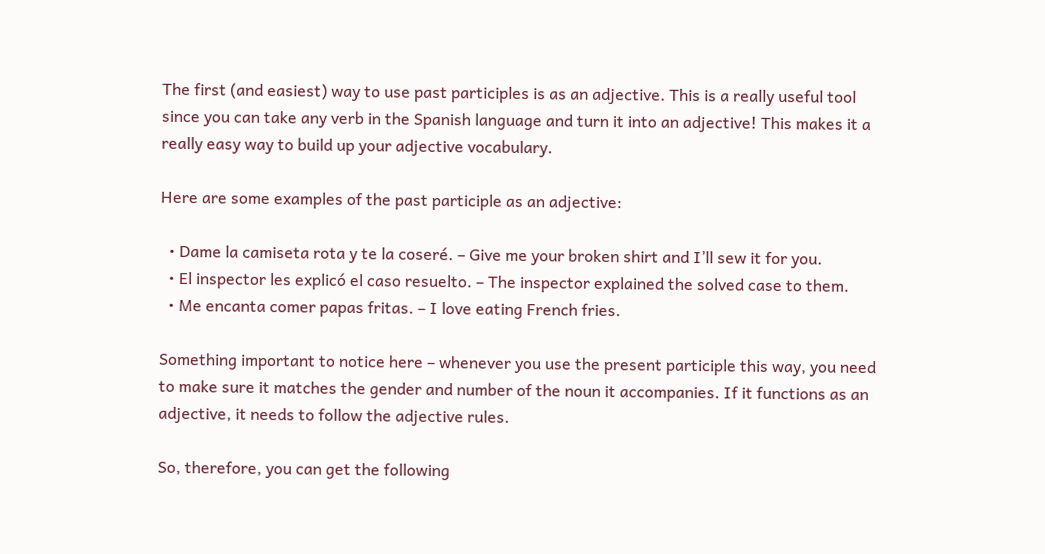The first (and easiest) way to use past participles is as an adjective. This is a really useful tool since you can take any verb in the Spanish language and turn it into an adjective! This makes it a really easy way to build up your adjective vocabulary.

Here are some examples of the past participle as an adjective:

  • Dame la camiseta rota y te la coseré. – Give me your broken shirt and I’ll sew it for you.
  • El inspector les explicó el caso resuelto. – The inspector explained the solved case to them.
  • Me encanta comer papas fritas. – I love eating French fries.

Something important to notice here – whenever you use the present participle this way, you need to make sure it matches the gender and number of the noun it accompanies. If it functions as an adjective, it needs to follow the adjective rules.

So, therefore, you can get the following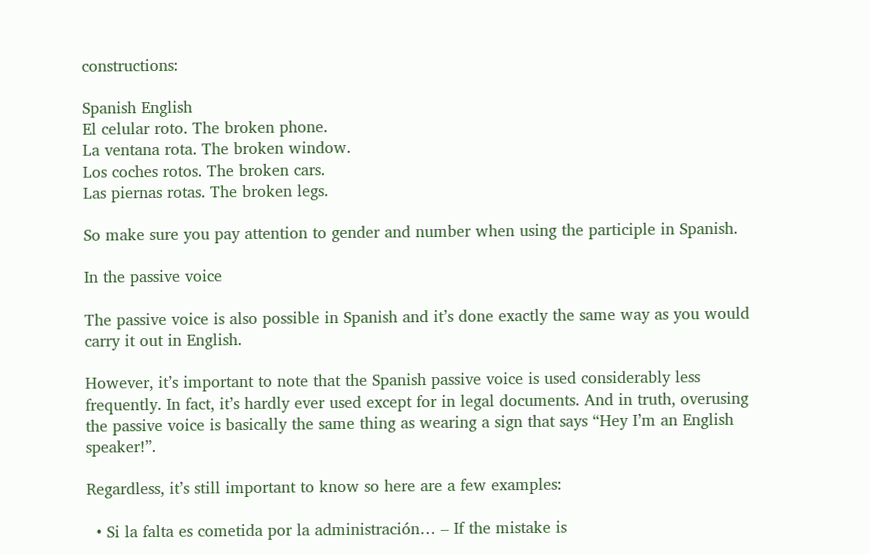constructions:

Spanish English
El celular roto. The broken phone.
La ventana rota. The broken window.
Los coches rotos. The broken cars.
Las piernas rotas. The broken legs.

So make sure you pay attention to gender and number when using the participle in Spanish.

In the passive voice

The passive voice is also possible in Spanish and it’s done exactly the same way as you would carry it out in English.

However, it’s important to note that the Spanish passive voice is used considerably less frequently. In fact, it’s hardly ever used except for in legal documents. And in truth, overusing the passive voice is basically the same thing as wearing a sign that says “Hey I’m an English speaker!”.

Regardless, it’s still important to know so here are a few examples:

  • Si la falta es cometida por la administración… – If the mistake is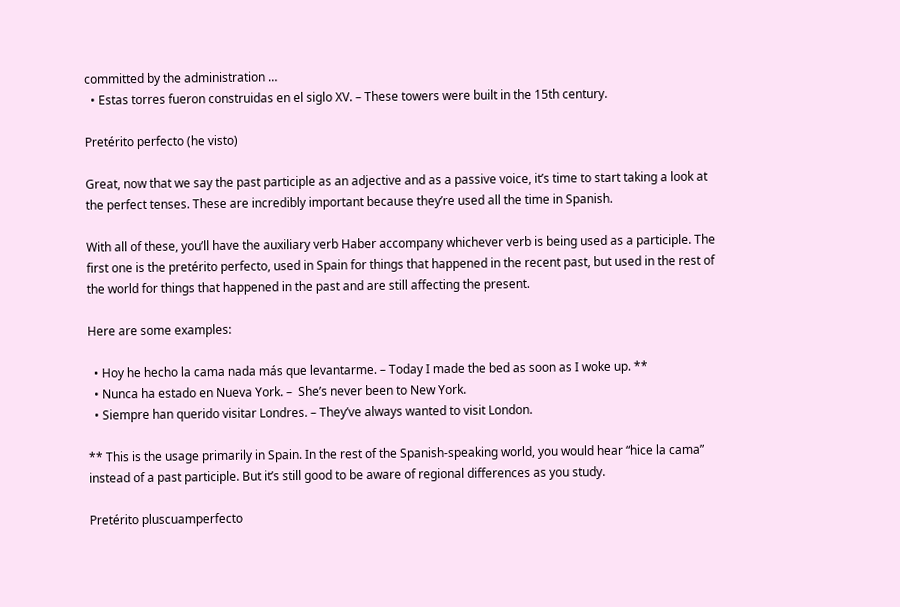committed by the administration …
  • Estas torres fueron construidas en el siglo XV. – These towers were built in the 15th century.

Pretérito perfecto (he visto)

Great, now that we say the past participle as an adjective and as a passive voice, it’s time to start taking a look at the perfect tenses. These are incredibly important because they’re used all the time in Spanish.

With all of these, you’ll have the auxiliary verb Haber accompany whichever verb is being used as a participle. The first one is the pretérito perfecto, used in Spain for things that happened in the recent past, but used in the rest of the world for things that happened in the past and are still affecting the present.

Here are some examples:

  • Hoy he hecho la cama nada más que levantarme. – Today I made the bed as soon as I woke up. **
  • Nunca ha estado en Nueva York. –  She’s never been to New York.
  • Siempre han querido visitar Londres. – They’ve always wanted to visit London.

** This is the usage primarily in Spain. In the rest of the Spanish-speaking world, you would hear “hice la cama” instead of a past participle. But it’s still good to be aware of regional differences as you study.

Pretérito pluscuamperfecto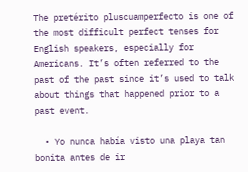The pretérito pluscuamperfecto is one of the most difficult perfect tenses for English speakers, especially for Americans. It’s often referred to the past of the past since it’s used to talk about things that happened prior to a past event.

  • Yo nunca había visto una playa tan bonita antes de ir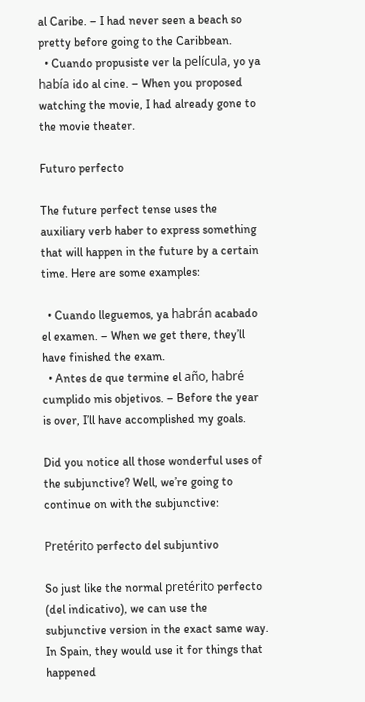al Caribe. – I had never seen a beach so pretty before going to the Caribbean.
  • Cuando propusiste ver la película, yo ya había ido al cine. – When you proposed watching the movie, I had already gone to the movie theater.

Futuro perfecto

The future perfect tense uses the auxiliary verb haber to express something that will happen in the future by a certain time. Here are some examples:

  • Cuando lleguemos, ya habrán acabado el examen. – When we get there, they’ll have finished the exam.
  • Antes de que termine el año, habré cumplido mis objetivos. – Before the year is over, I’ll have accomplished my goals.

Did you notice all those wonderful uses of the subjunctive? Well, we’re going to continue on with the subjunctive:

Pretérito perfecto del subjuntivo

So just like the normal pretérito perfecto (del indicativo), we can use the subjunctive version in the exact same way. In Spain, they would use it for things that happened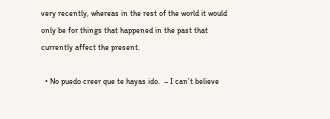very recently, whereas in the rest of the world it would only be for things that happened in the past that currently affect the present.

  • No puedo creer que te hayas ido.  – I can’t believe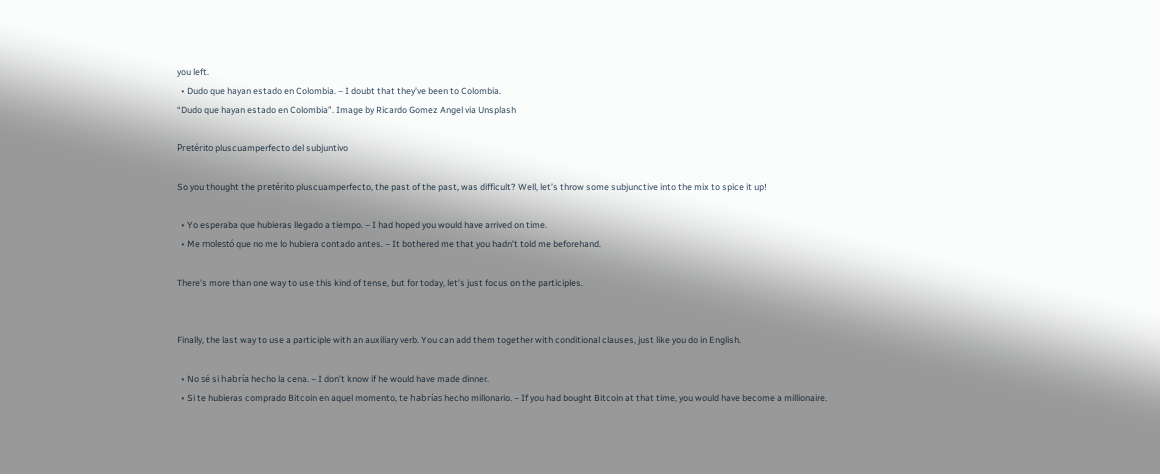you left.
  • Dudo que hayan estado en Colombia. – I doubt that they’ve been to Colombia.
“Dudo que hayan estado en Colombia”. Image by Ricardo Gomez Angel via Unsplash

Pretérito pluscuamperfecto del subjuntivo

So you thought the pretérito pluscuamperfecto, the past of the past, was difficult? Well, let’s throw some subjunctive into the mix to spice it up!

  • Yo esperaba que hubieras llegado a tiempo. – I had hoped you would have arrived on time.
  • Me molestó que no me lo hubiera contado antes. – It bothered me that you hadn’t told me beforehand.

There’s more than one way to use this kind of tense, but for today, let’s just focus on the participles.


Finally, the last way to use a participle with an auxiliary verb. You can add them together with conditional clauses, just like you do in English.

  • No sé si habría hecho la cena. – I don’t know if he would have made dinner.
  • Si te hubieras comprado Bitcoin en aquel momento, te habrías hecho millonario. – If you had bought Bitcoin at that time, you would have become a millionaire.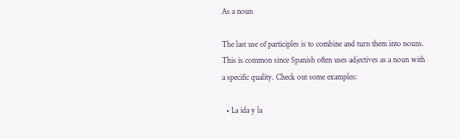As a noun

The last use of participles is to combine and turn them into nouns. This is common since Spanish often uses adjectives as a noun with a specific quality. Check out some examples:

  • La ida y la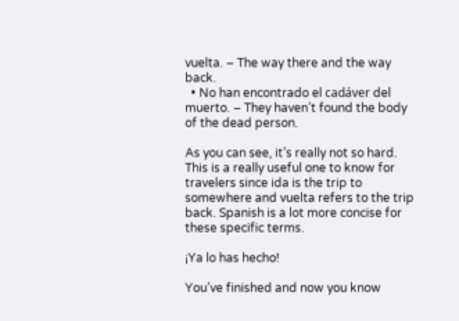vuelta. – The way there and the way back.
  • No han encontrado el cadáver del muerto. – They haven’t found the body of the dead person.

As you can see, it’s really not so hard. This is a really useful one to know for travelers since ida is the trip to somewhere and vuelta refers to the trip back. Spanish is a lot more concise for these specific terms.

¡Ya lo has hecho!

You’ve finished and now you know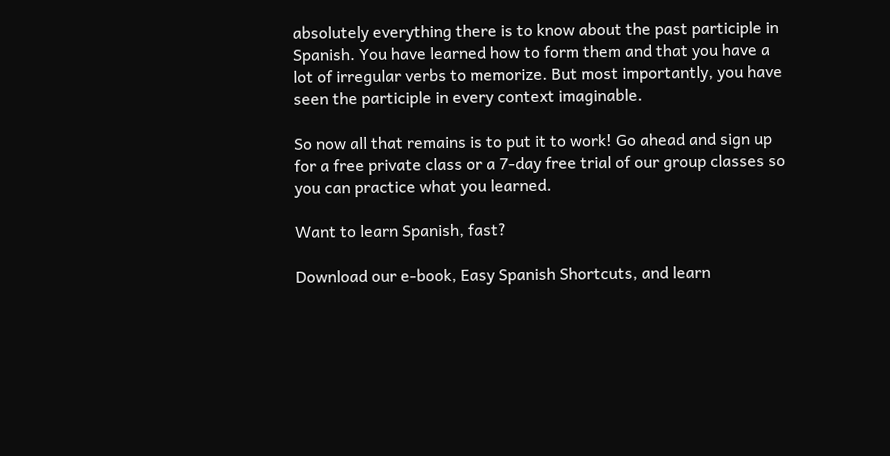absolutely everything there is to know about the past participle in Spanish. You have learned how to form them and that you have a lot of irregular verbs to memorize. But most importantly, you have seen the participle in every context imaginable.

So now all that remains is to put it to work! Go ahead and sign up for a free private class or a 7-day free trial of our group classes so you can practice what you learned.

Want to learn Spanish, fast?

Download our e-book, Easy Spanish Shortcuts, and learn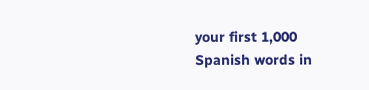your first 1,000 Spanish words in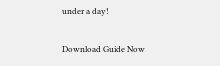under a day!

Download Guide Now